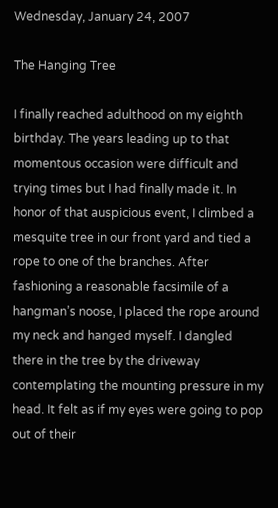Wednesday, January 24, 2007

The Hanging Tree

I finally reached adulthood on my eighth birthday. The years leading up to that momentous occasion were difficult and trying times but I had finally made it. In honor of that auspicious event, I climbed a mesquite tree in our front yard and tied a rope to one of the branches. After fashioning a reasonable facsimile of a hangman’s noose, I placed the rope around my neck and hanged myself. I dangled there in the tree by the driveway contemplating the mounting pressure in my head. It felt as if my eyes were going to pop out of their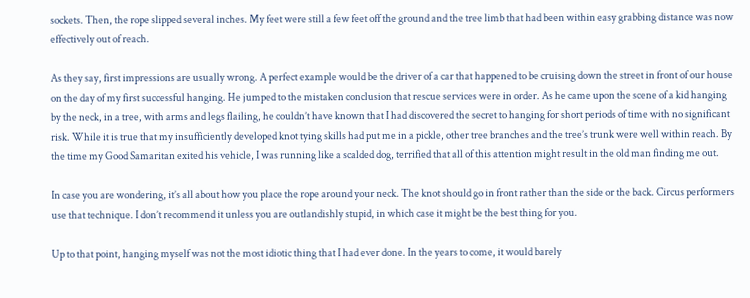sockets. Then, the rope slipped several inches. My feet were still a few feet off the ground and the tree limb that had been within easy grabbing distance was now effectively out of reach.

As they say, first impressions are usually wrong. A perfect example would be the driver of a car that happened to be cruising down the street in front of our house on the day of my first successful hanging. He jumped to the mistaken conclusion that rescue services were in order. As he came upon the scene of a kid hanging by the neck, in a tree, with arms and legs flailing, he couldn’t have known that I had discovered the secret to hanging for short periods of time with no significant risk. While it is true that my insufficiently developed knot tying skills had put me in a pickle, other tree branches and the tree’s trunk were well within reach. By the time my Good Samaritan exited his vehicle, I was running like a scalded dog, terrified that all of this attention might result in the old man finding me out.

In case you are wondering, it’s all about how you place the rope around your neck. The knot should go in front rather than the side or the back. Circus performers use that technique. I don’t recommend it unless you are outlandishly stupid, in which case it might be the best thing for you.

Up to that point, hanging myself was not the most idiotic thing that I had ever done. In the years to come, it would barely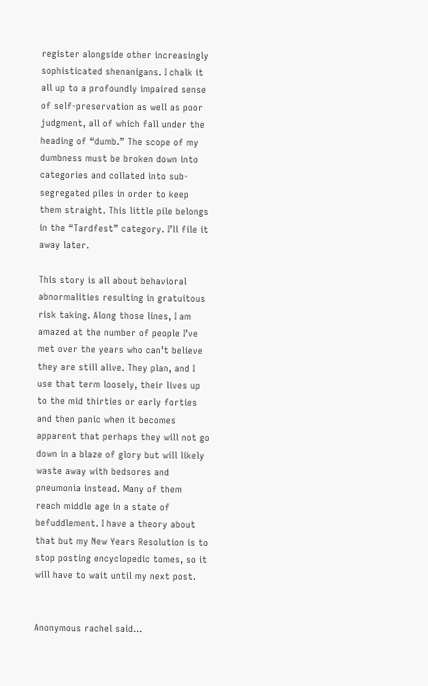register alongside other increasingly sophisticated shenanigans. I chalk it all up to a profoundly impaired sense of self-preservation as well as poor judgment, all of which fall under the heading of “dumb.” The scope of my dumbness must be broken down into categories and collated into sub-segregated piles in order to keep them straight. This little pile belongs in the “Tardfest” category. I’ll file it away later.

This story is all about behavioral abnormalities resulting in gratuitous risk taking. Along those lines, I am amazed at the number of people I’ve met over the years who can’t believe they are still alive. They plan, and I use that term loosely, their lives up to the mid thirties or early forties and then panic when it becomes apparent that perhaps they will not go down in a blaze of glory but will likely waste away with bedsores and pneumonia instead. Many of them reach middle age in a state of befuddlement. I have a theory about that but my New Years Resolution is to stop posting encyclopedic tomes, so it will have to wait until my next post.


Anonymous rachel said...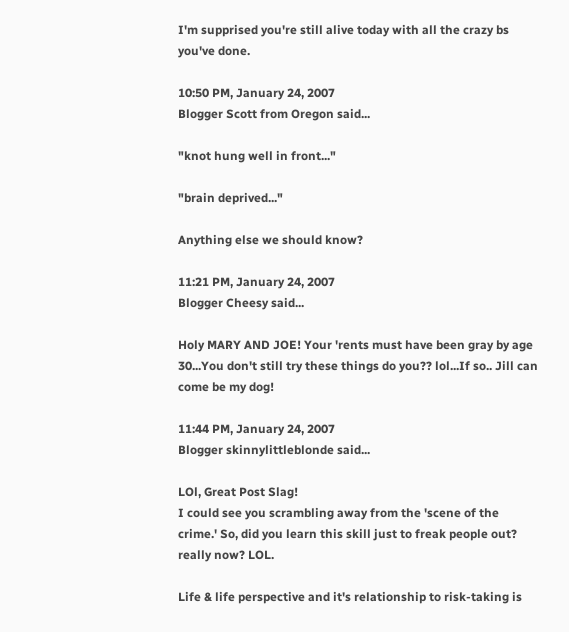I'm supprised you're still alive today with all the crazy bs you've done.

10:50 PM, January 24, 2007
Blogger Scott from Oregon said...

"knot hung well in front..."

"brain deprived..."

Anything else we should know?

11:21 PM, January 24, 2007
Blogger Cheesy said...

Holy MARY AND JOE! Your 'rents must have been gray by age 30...You don't still try these things do you?? lol...If so.. Jill can come be my dog!

11:44 PM, January 24, 2007
Blogger skinnylittleblonde said...

LOl, Great Post Slag!
I could see you scrambling away from the 'scene of the crime.' So, did you learn this skill just to freak people out? really now? LOL.

Life & life perspective and it's relationship to risk-taking is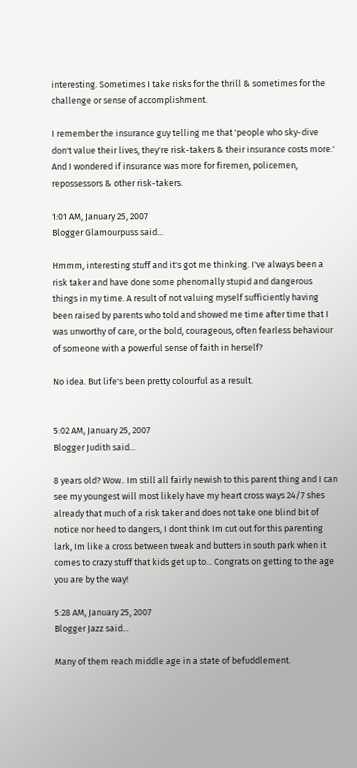interesting. Sometimes I take risks for the thrill & sometimes for the challenge or sense of accomplishment.

I remember the insurance guy telling me that 'people who sky-dive don't value their lives, they're risk-takers & their insurance costs more.' And I wondered if insurance was more for firemen, policemen, repossessors & other risk-takers.

1:01 AM, January 25, 2007
Blogger Glamourpuss said...

Hmmm, interesting stuff and it's got me thinking. I've always been a risk taker and have done some phenomally stupid and dangerous things in my time. A result of not valuing myself sufficiently having been raised by parents who told and showed me time after time that I was unworthy of care, or the bold, courageous, often fearless behaviour of someone with a powerful sense of faith in herself?

No idea. But life's been pretty colourful as a result.


5:02 AM, January 25, 2007
Blogger Judith said...

8 years old? Wow.. Im still all fairly newish to this parent thing and I can see my youngest will most likely have my heart cross ways 24/7 shes already that much of a risk taker and does not take one blind bit of notice nor heed to dangers, I dont think Im cut out for this parenting lark, Im like a cross between tweak and butters in south park when it comes to crazy stuff that kids get up to... Congrats on getting to the age you are by the way!

5:28 AM, January 25, 2007
Blogger Jazz said...

Many of them reach middle age in a state of befuddlement.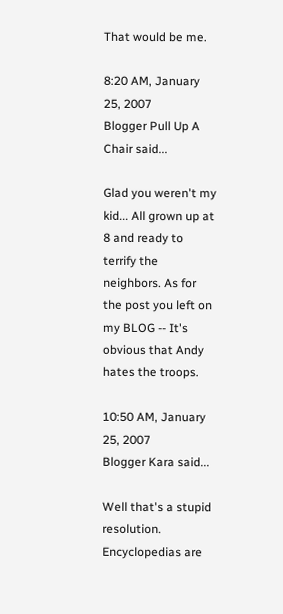That would be me.

8:20 AM, January 25, 2007
Blogger Pull Up A Chair said...

Glad you weren't my kid... All grown up at 8 and ready to terrify the neighbors. As for the post you left on my BLOG -- It's obvious that Andy hates the troops.

10:50 AM, January 25, 2007
Blogger Kara said...

Well that's a stupid resolution. Encyclopedias are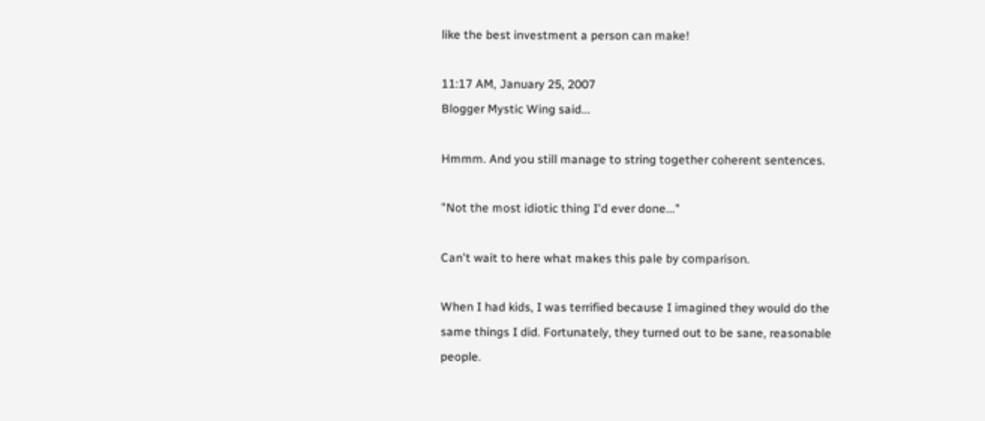like the best investment a person can make!

11:17 AM, January 25, 2007
Blogger Mystic Wing said...

Hmmm. And you still manage to string together coherent sentences.

"Not the most idiotic thing I'd ever done..."

Can't wait to here what makes this pale by comparison.

When I had kids, I was terrified because I imagined they would do the same things I did. Fortunately, they turned out to be sane, reasonable people.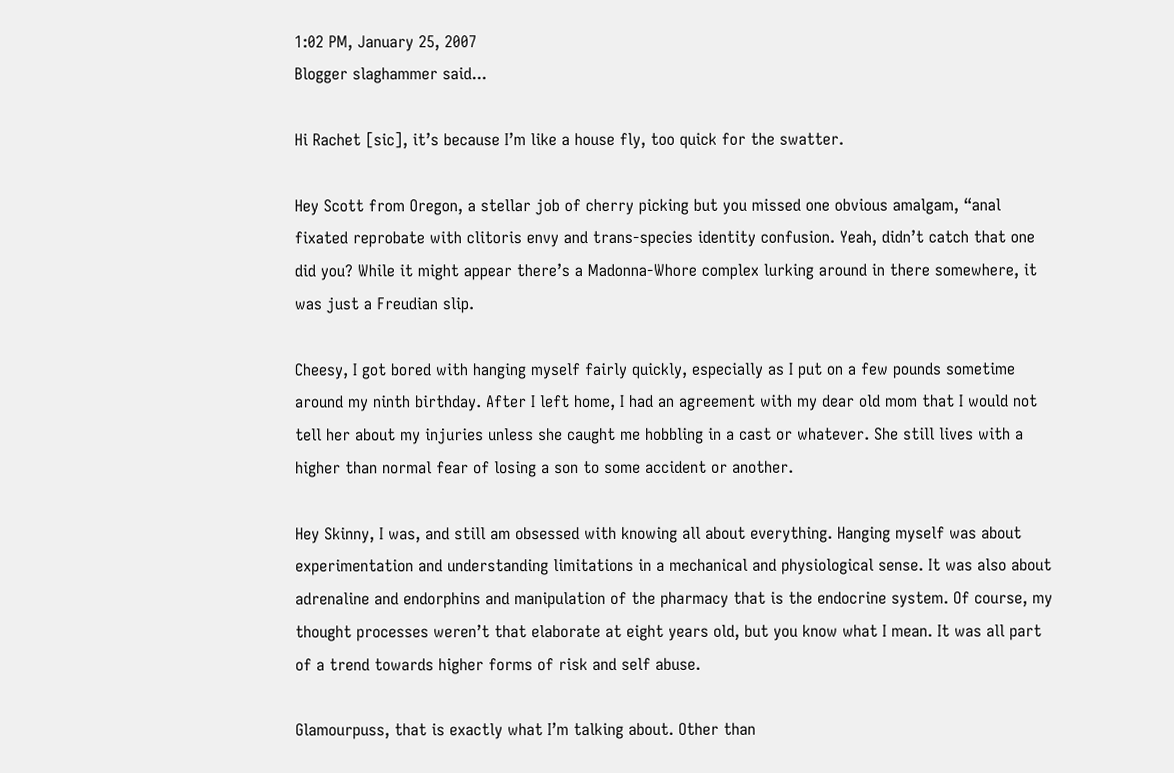1:02 PM, January 25, 2007
Blogger slaghammer said...

Hi Rachet [sic], it’s because I’m like a house fly, too quick for the swatter.

Hey Scott from Oregon, a stellar job of cherry picking but you missed one obvious amalgam, “anal fixated reprobate with clitoris envy and trans-species identity confusion. Yeah, didn’t catch that one did you? While it might appear there’s a Madonna-Whore complex lurking around in there somewhere, it was just a Freudian slip.

Cheesy, I got bored with hanging myself fairly quickly, especially as I put on a few pounds sometime around my ninth birthday. After I left home, I had an agreement with my dear old mom that I would not tell her about my injuries unless she caught me hobbling in a cast or whatever. She still lives with a higher than normal fear of losing a son to some accident or another.

Hey Skinny, I was, and still am obsessed with knowing all about everything. Hanging myself was about experimentation and understanding limitations in a mechanical and physiological sense. It was also about adrenaline and endorphins and manipulation of the pharmacy that is the endocrine system. Of course, my thought processes weren’t that elaborate at eight years old, but you know what I mean. It was all part of a trend towards higher forms of risk and self abuse.

Glamourpuss, that is exactly what I’m talking about. Other than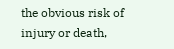the obvious risk of injury or death,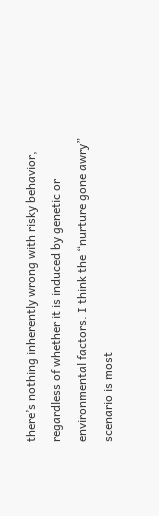there’s nothing inherently wrong with risky behavior, regardless of whether it is induced by genetic or environmental factors. I think the “nurture gone awry” scenario is most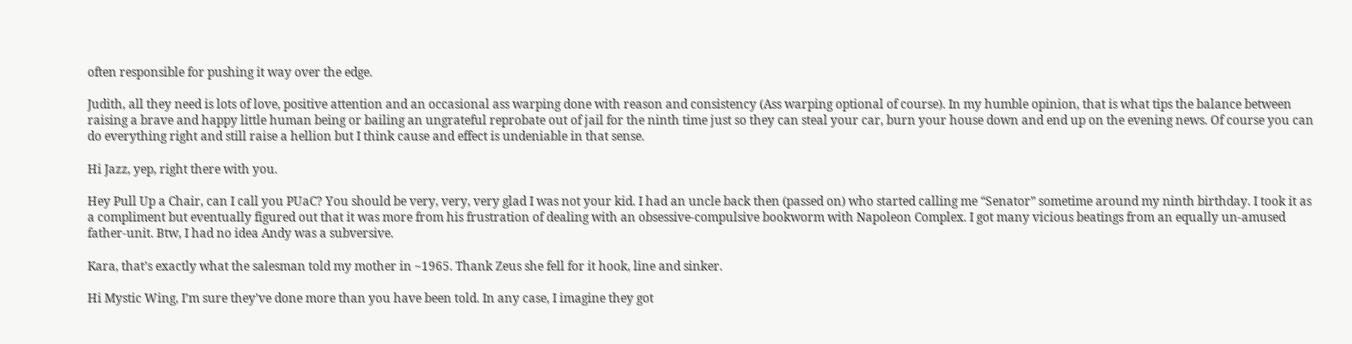often responsible for pushing it way over the edge.

Judith, all they need is lots of love, positive attention and an occasional ass warping done with reason and consistency (Ass warping optional of course). In my humble opinion, that is what tips the balance between raising a brave and happy little human being or bailing an ungrateful reprobate out of jail for the ninth time just so they can steal your car, burn your house down and end up on the evening news. Of course you can do everything right and still raise a hellion but I think cause and effect is undeniable in that sense.

Hi Jazz, yep, right there with you.

Hey Pull Up a Chair, can I call you PUaC? You should be very, very, very glad I was not your kid. I had an uncle back then (passed on) who started calling me “Senator” sometime around my ninth birthday. I took it as a compliment but eventually figured out that it was more from his frustration of dealing with an obsessive-compulsive bookworm with Napoleon Complex. I got many vicious beatings from an equally un-amused father-unit. Btw, I had no idea Andy was a subversive.

Kara, that’s exactly what the salesman told my mother in ~1965. Thank Zeus she fell for it hook, line and sinker.

Hi Mystic Wing, I’m sure they’ve done more than you have been told. In any case, I imagine they got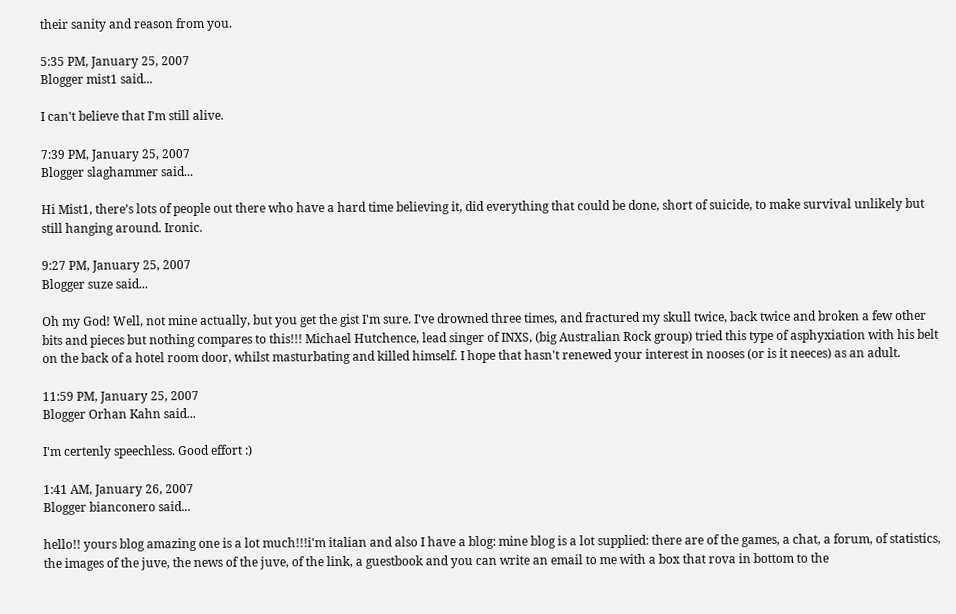their sanity and reason from you.

5:35 PM, January 25, 2007
Blogger mist1 said...

I can't believe that I'm still alive.

7:39 PM, January 25, 2007
Blogger slaghammer said...

Hi Mist1, there’s lots of people out there who have a hard time believing it, did everything that could be done, short of suicide, to make survival unlikely but still hanging around. Ironic.

9:27 PM, January 25, 2007
Blogger suze said...

Oh my God! Well, not mine actually, but you get the gist I'm sure. I've drowned three times, and fractured my skull twice, back twice and broken a few other bits and pieces but nothing compares to this!!! Michael Hutchence, lead singer of INXS, (big Australian Rock group) tried this type of asphyxiation with his belt on the back of a hotel room door, whilst masturbating and killed himself. I hope that hasn't renewed your interest in nooses (or is it neeces) as an adult.

11:59 PM, January 25, 2007
Blogger Orhan Kahn said...

I'm certenly speechless. Good effort :)

1:41 AM, January 26, 2007
Blogger bianconero said...

hello!! yours blog amazing one is a lot much!!!i'm italian and also I have a blog: mine blog is a lot supplied: there are of the games, a chat, a forum, of statistics, the images of the juve, the news of the juve, of the link, a guestbook and you can write an email to me with a box that rova in bottom to the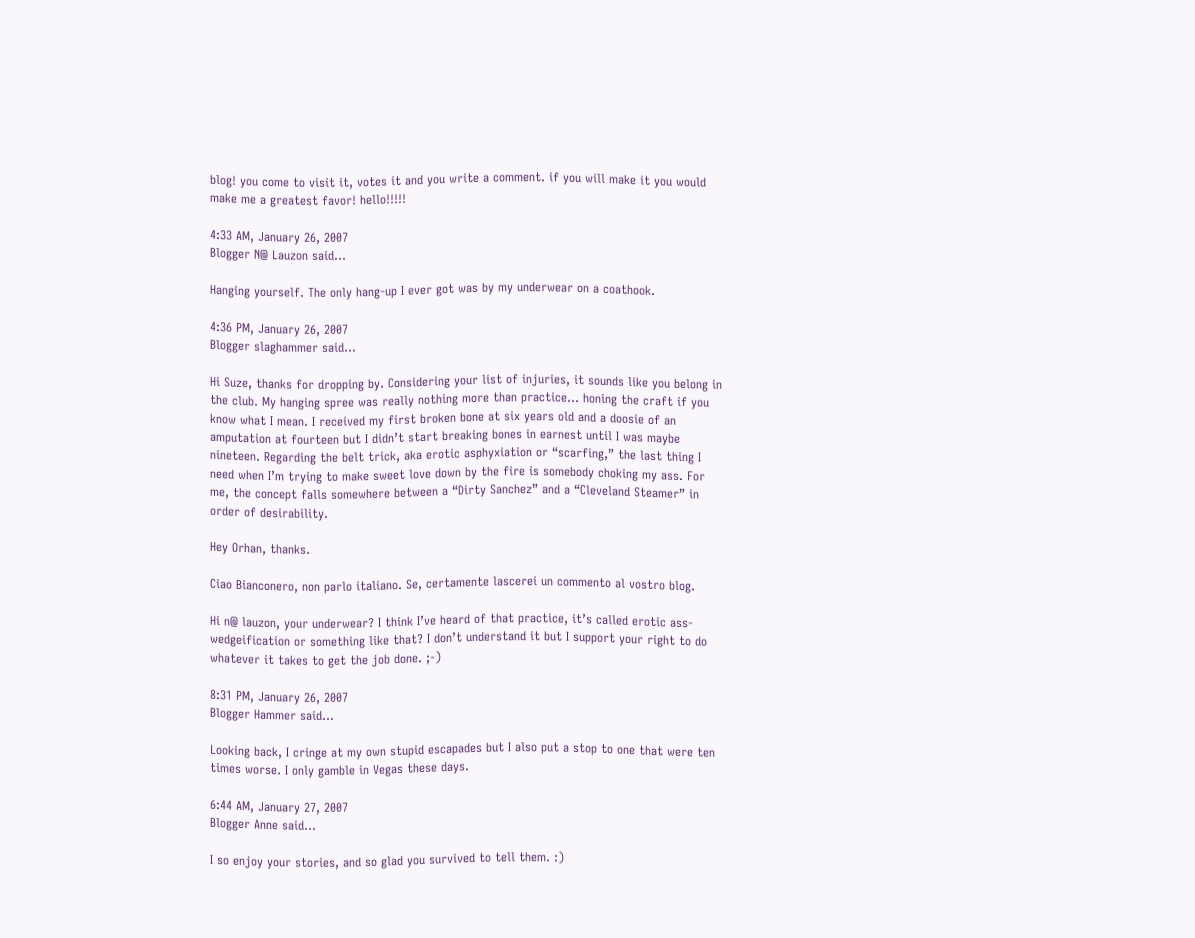blog! you come to visit it, votes it and you write a comment. if you will make it you would make me a greatest favor! hello!!!!!

4:33 AM, January 26, 2007
Blogger N@ Lauzon said...

Hanging yourself. The only hang-up I ever got was by my underwear on a coathook.

4:36 PM, January 26, 2007
Blogger slaghammer said...

Hi Suze, thanks for dropping by. Considering your list of injuries, it sounds like you belong in the club. My hanging spree was really nothing more than practice… honing the craft if you know what I mean. I received my first broken bone at six years old and a doosie of an amputation at fourteen but I didn’t start breaking bones in earnest until I was maybe nineteen. Regarding the belt trick, aka erotic asphyxiation or “scarfing,” the last thing I need when I’m trying to make sweet love down by the fire is somebody choking my ass. For me, the concept falls somewhere between a “Dirty Sanchez” and a “Cleveland Steamer” in order of desirability.

Hey Orhan, thanks.

Ciao Bianconero, non parlo italiano. Se, certamente lascerei un commento al vostro blog.

Hi n@ lauzon, your underwear? I think I’ve heard of that practice, it’s called erotic ass-wedgeification or something like that? I don’t understand it but I support your right to do whatever it takes to get the job done. ;-)

8:31 PM, January 26, 2007
Blogger Hammer said...

Looking back, I cringe at my own stupid escapades but I also put a stop to one that were ten times worse. I only gamble in Vegas these days.

6:44 AM, January 27, 2007
Blogger Anne said...

I so enjoy your stories, and so glad you survived to tell them. :)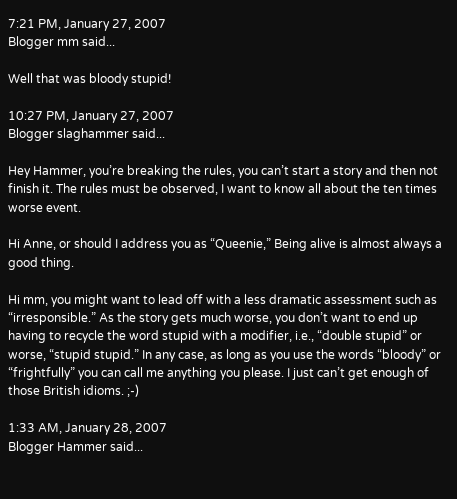7:21 PM, January 27, 2007
Blogger mm said...

Well that was bloody stupid!

10:27 PM, January 27, 2007
Blogger slaghammer said...

Hey Hammer, you’re breaking the rules, you can’t start a story and then not finish it. The rules must be observed, I want to know all about the ten times worse event.

Hi Anne, or should I address you as “Queenie,” Being alive is almost always a good thing.

Hi mm, you might want to lead off with a less dramatic assessment such as “irresponsible.” As the story gets much worse, you don’t want to end up having to recycle the word stupid with a modifier, i.e., “double stupid” or worse, “stupid stupid.” In any case, as long as you use the words “bloody” or “frightfully” you can call me anything you please. I just can’t get enough of those British idioms. ;-)

1:33 AM, January 28, 2007
Blogger Hammer said...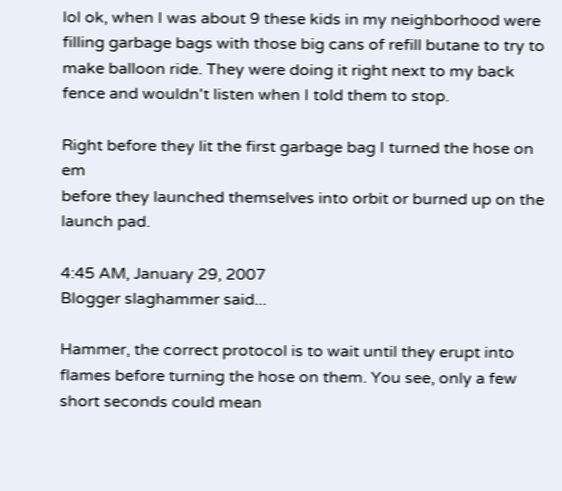lol ok, when I was about 9 these kids in my neighborhood were filling garbage bags with those big cans of refill butane to try to make balloon ride. They were doing it right next to my back fence and wouldn't listen when I told them to stop.

Right before they lit the first garbage bag I turned the hose on em
before they launched themselves into orbit or burned up on the launch pad.

4:45 AM, January 29, 2007
Blogger slaghammer said...

Hammer, the correct protocol is to wait until they erupt into flames before turning the hose on them. You see, only a few short seconds could mean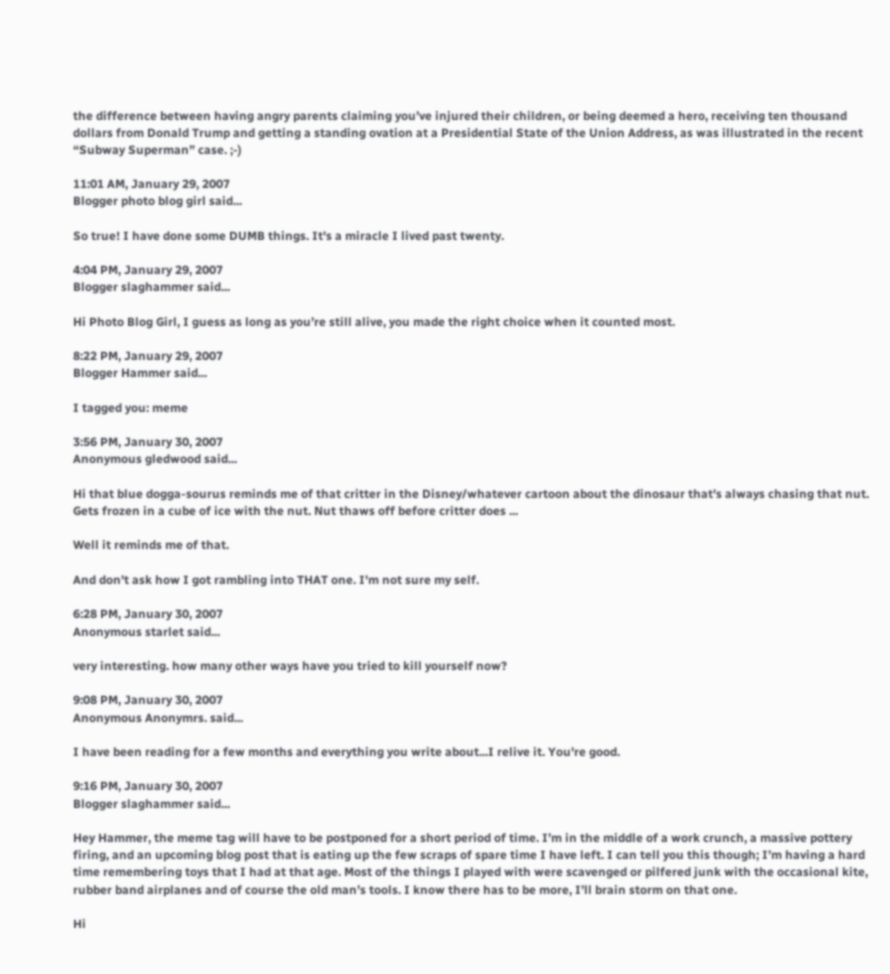the difference between having angry parents claiming you’ve injured their children, or being deemed a hero, receiving ten thousand dollars from Donald Trump and getting a standing ovation at a Presidential State of the Union Address, as was illustrated in the recent “Subway Superman” case. ;-)

11:01 AM, January 29, 2007
Blogger photo blog girl said...

So true! I have done some DUMB things. It's a miracle I lived past twenty.

4:04 PM, January 29, 2007
Blogger slaghammer said...

Hi Photo Blog Girl, I guess as long as you’re still alive, you made the right choice when it counted most.

8:22 PM, January 29, 2007
Blogger Hammer said...

I tagged you: meme

3:56 PM, January 30, 2007
Anonymous gledwood said...

Hi that blue dogga-sourus reminds me of that critter in the Disney/whatever cartoon about the dinosaur that's always chasing that nut. Gets frozen in a cube of ice with the nut. Nut thaws off before critter does ...

Well it reminds me of that.

And don't ask how I got rambling into THAT one. I'm not sure my self.

6:28 PM, January 30, 2007
Anonymous starlet said...

very interesting. how many other ways have you tried to kill yourself now?

9:08 PM, January 30, 2007
Anonymous Anonymrs. said...

I have been reading for a few months and everything you write about...I relive it. You're good.

9:16 PM, January 30, 2007
Blogger slaghammer said...

Hey Hammer, the meme tag will have to be postponed for a short period of time. I’m in the middle of a work crunch, a massive pottery firing, and an upcoming blog post that is eating up the few scraps of spare time I have left. I can tell you this though; I’m having a hard time remembering toys that I had at that age. Most of the things I played with were scavenged or pilfered junk with the occasional kite, rubber band airplanes and of course the old man’s tools. I know there has to be more, I’ll brain storm on that one.

Hi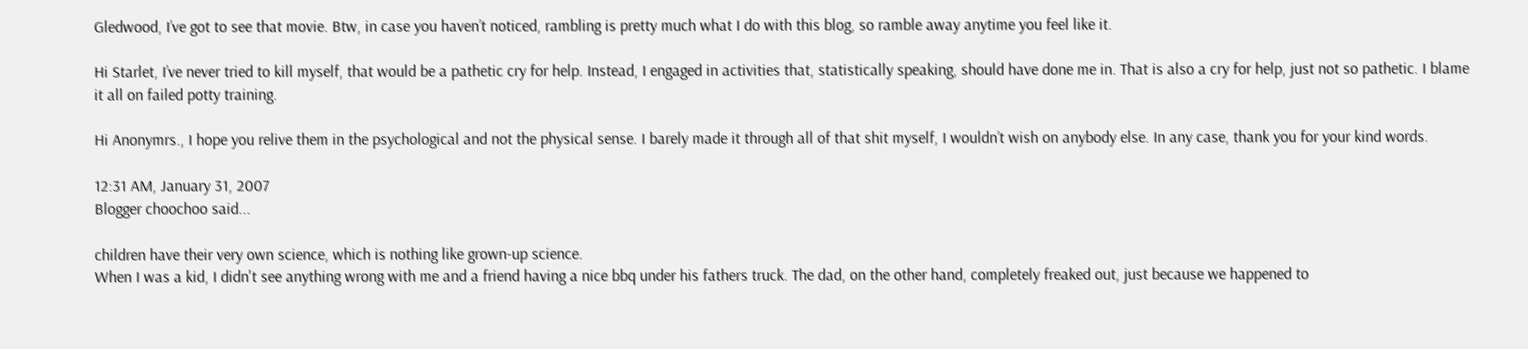Gledwood, I’ve got to see that movie. Btw, in case you haven’t noticed, rambling is pretty much what I do with this blog, so ramble away anytime you feel like it.

Hi Starlet, I’ve never tried to kill myself, that would be a pathetic cry for help. Instead, I engaged in activities that, statistically speaking, should have done me in. That is also a cry for help, just not so pathetic. I blame it all on failed potty training.

Hi Anonymrs., I hope you relive them in the psychological and not the physical sense. I barely made it through all of that shit myself, I wouldn’t wish on anybody else. In any case, thank you for your kind words.

12:31 AM, January 31, 2007
Blogger choochoo said...

children have their very own science, which is nothing like grown-up science.
When I was a kid, I didn't see anything wrong with me and a friend having a nice bbq under his fathers truck. The dad, on the other hand, completely freaked out, just because we happened to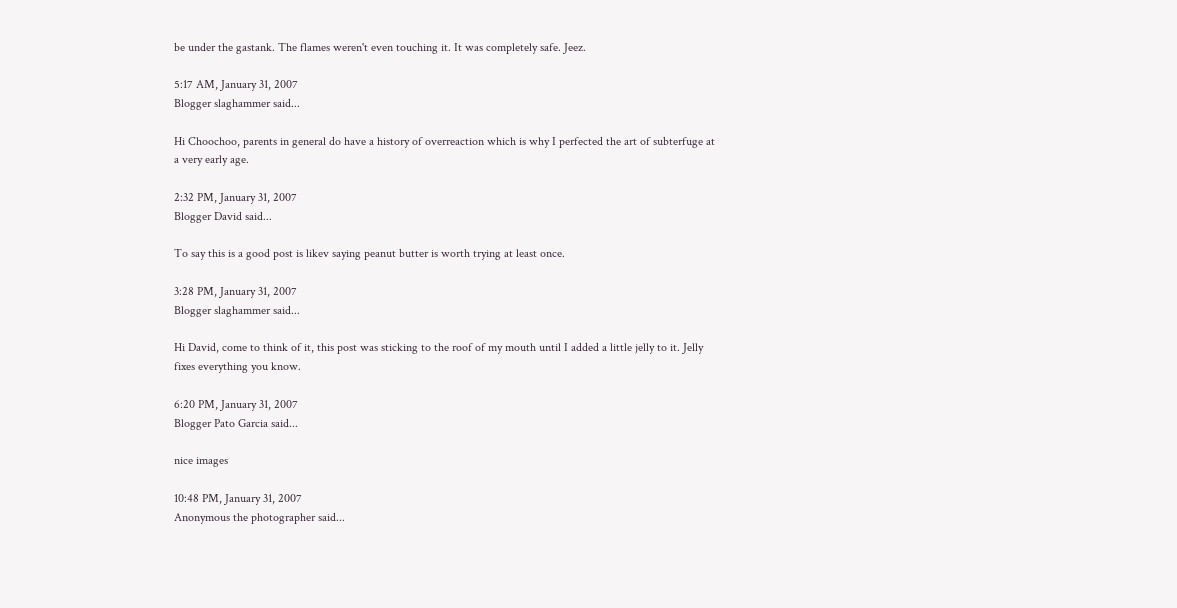be under the gastank. The flames weren't even touching it. It was completely safe. Jeez.

5:17 AM, January 31, 2007
Blogger slaghammer said...

Hi Choochoo, parents in general do have a history of overreaction which is why I perfected the art of subterfuge at a very early age.

2:32 PM, January 31, 2007
Blogger David said...

To say this is a good post is likev saying peanut butter is worth trying at least once.

3:28 PM, January 31, 2007
Blogger slaghammer said...

Hi David, come to think of it, this post was sticking to the roof of my mouth until I added a little jelly to it. Jelly fixes everything you know.

6:20 PM, January 31, 2007
Blogger Pato Garcia said...

nice images

10:48 PM, January 31, 2007
Anonymous the photographer said...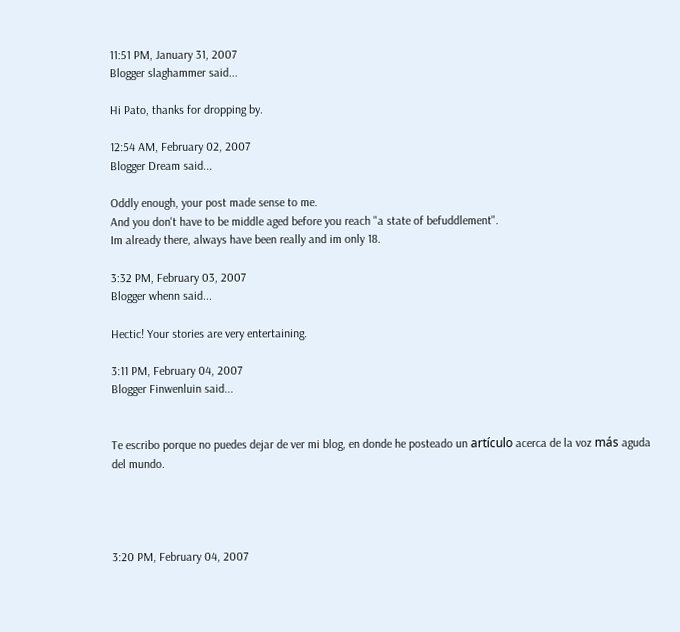11:51 PM, January 31, 2007
Blogger slaghammer said...

Hi Pato, thanks for dropping by.

12:54 AM, February 02, 2007
Blogger Dream said...

Oddly enough, your post made sense to me.
And you don't have to be middle aged before you reach "a state of befuddlement".
Im already there, always have been really and im only 18.

3:32 PM, February 03, 2007
Blogger whenn said...

Hectic! Your stories are very entertaining.

3:11 PM, February 04, 2007
Blogger Finwenluin said...


Te escribo porque no puedes dejar de ver mi blog, en donde he posteado un artículo acerca de la voz más aguda del mundo.




3:20 PM, February 04, 2007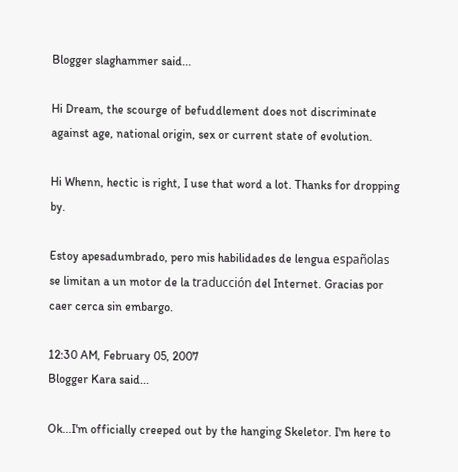Blogger slaghammer said...

Hi Dream, the scourge of befuddlement does not discriminate against age, national origin, sex or current state of evolution.

Hi Whenn, hectic is right, I use that word a lot. Thanks for dropping by.

Estoy apesadumbrado, pero mis habilidades de lengua españolas se limitan a un motor de la traducción del Internet. Gracias por caer cerca sin embargo.

12:30 AM, February 05, 2007
Blogger Kara said...

Ok...I'm officially creeped out by the hanging Skeletor. I'm here to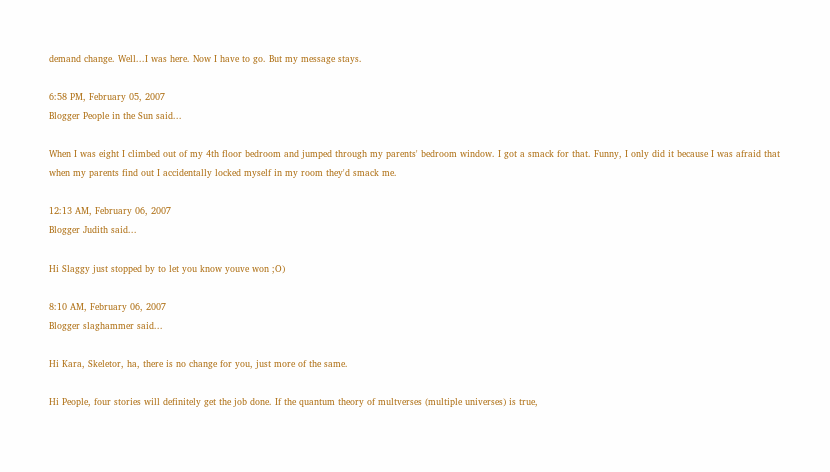demand change. Well...I was here. Now I have to go. But my message stays.

6:58 PM, February 05, 2007
Blogger People in the Sun said...

When I was eight I climbed out of my 4th floor bedroom and jumped through my parents' bedroom window. I got a smack for that. Funny, I only did it because I was afraid that when my parents find out I accidentally locked myself in my room they'd smack me.

12:13 AM, February 06, 2007
Blogger Judith said...

Hi Slaggy just stopped by to let you know youve won ;O)

8:10 AM, February 06, 2007
Blogger slaghammer said...

Hi Kara, Skeletor, ha, there is no change for you, just more of the same.

Hi People, four stories will definitely get the job done. If the quantum theory of multverses (multiple universes) is true,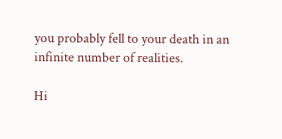you probably fell to your death in an infinite number of realities.

Hi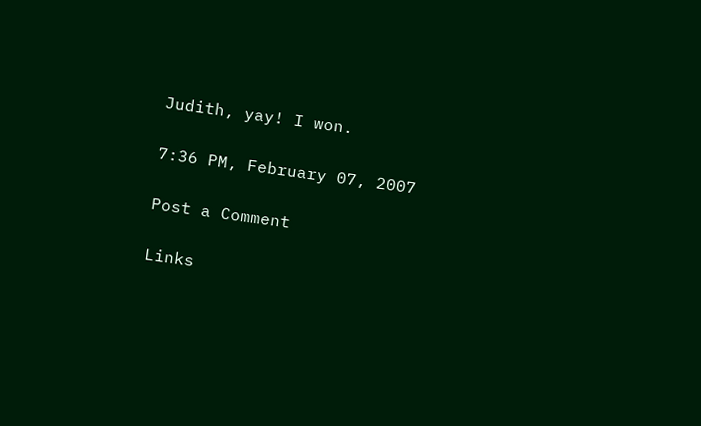Judith, yay! I won.

7:36 PM, February 07, 2007

Post a Comment

Links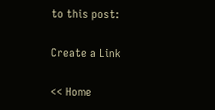to this post:

Create a Link

<< Home